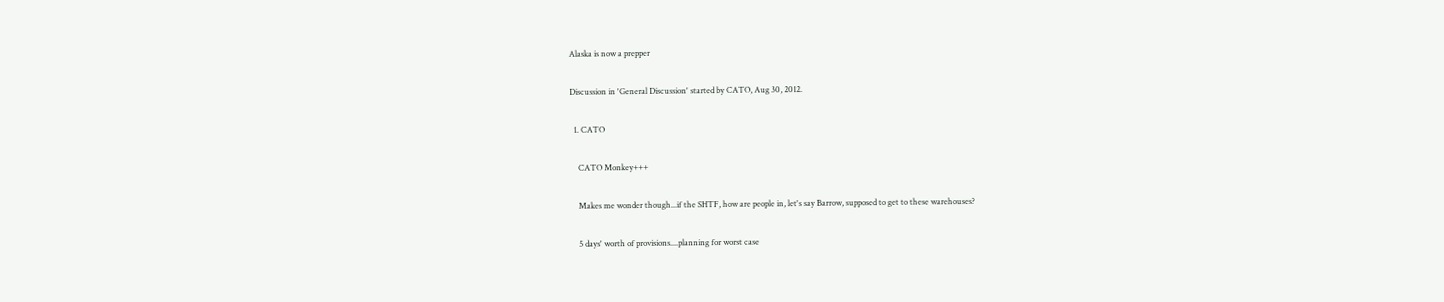Alaska is now a prepper

Discussion in 'General Discussion' started by CATO, Aug 30, 2012.

  1. CATO

    CATO Monkey+++

    Makes me wonder though...if the SHTF, how are people in, let's say Barrow, supposed to get to these warehouses?

    5 days' worth of provisions....planning for worst case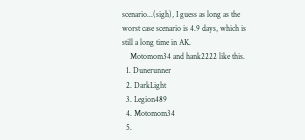scenario...(sigh), I guess as long as the worst case scenario is 4.9 days, which is still a long time in AK.
    Motomom34 and hank2222 like this.
  1. Dunerunner
  2. DarkLight
  3. Legion489
  4. Motomom34
  5.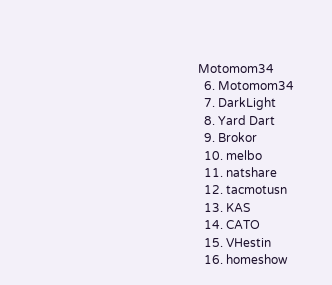Motomom34
  6. Motomom34
  7. DarkLight
  8. Yard Dart
  9. Brokor
  10. melbo
  11. natshare
  12. tacmotusn
  13. KAS
  14. CATO
  15. VHestin
  16. homeshow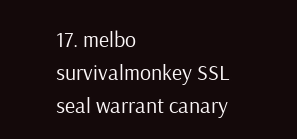17. melbo
survivalmonkey SSL seal warrant canary